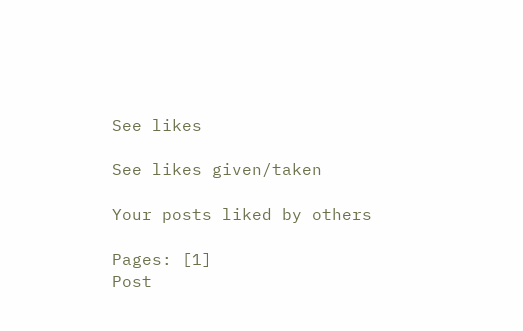See likes

See likes given/taken

Your posts liked by others

Pages: [1]
Post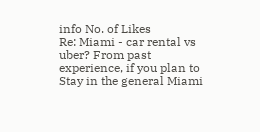info No. of Likes
Re: Miami - car rental vs uber? From past experience, if you plan to Stay in the general Miami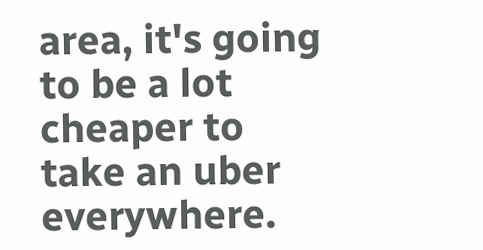area, it's going to be a lot cheaper to take an uber everywhere.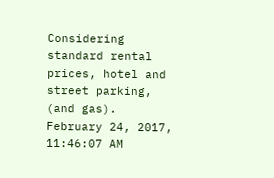Considering standard rental prices, hotel and street parking, (and gas).
February 24, 2017, 11:46:07 AM